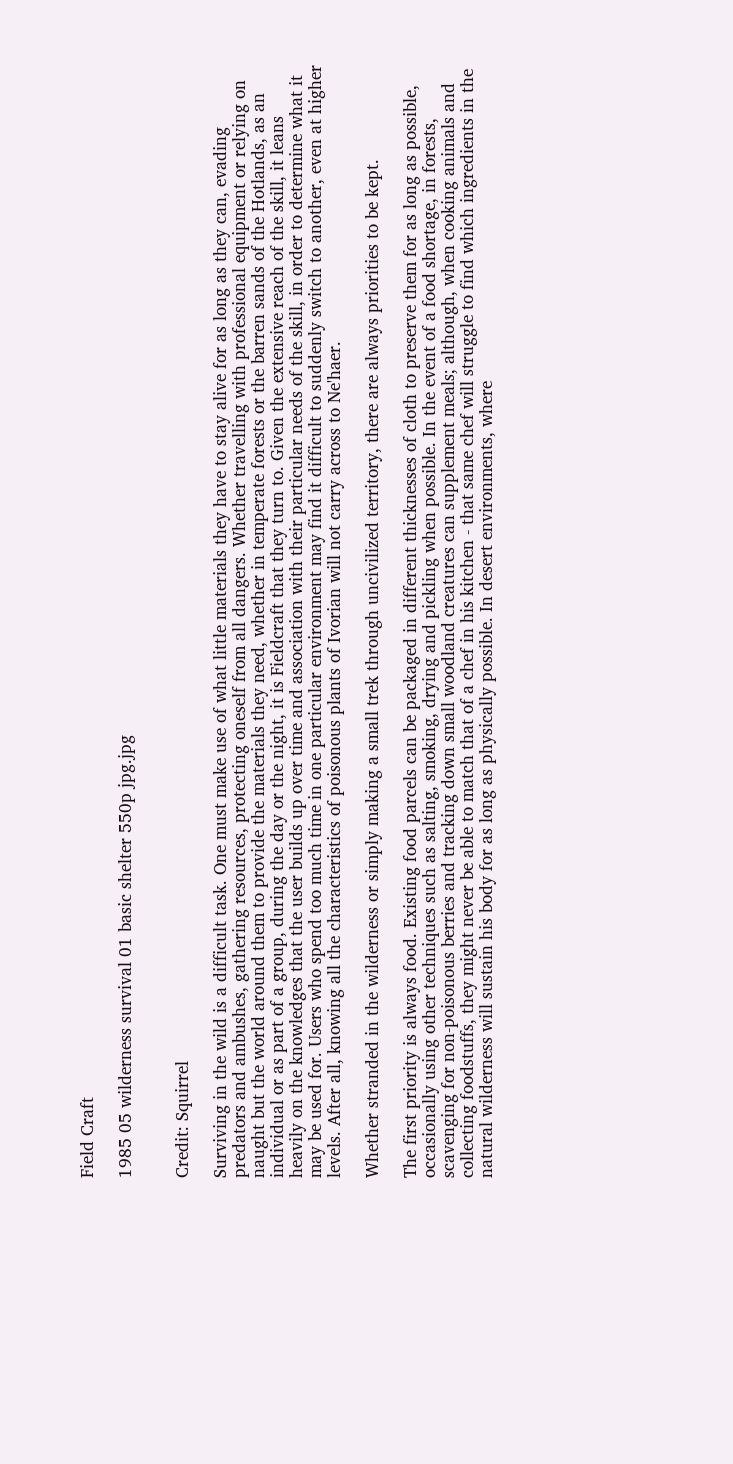Field Craft

1985 05 wilderness survival 01 basic shelter 550p jpg.jpg


Credit: Squirrel

Surviving in the wild is a difficult task. One must make use of what little materials they have to stay alive for as long as they can, evading predators and ambushes, gathering resources, protecting oneself from all dangers. Whether travelling with professional equipment or relying on naught but the world around them to provide the materials they need, whether in temperate forests or the barren sands of the Hotlands, as an individual or as part of a group, during the day or the night, it is Fieldcraft that they turn to. Given the extensive reach of the skill, it leans heavily on the knowledges that the user builds up over time and association with their particular needs of the skill, in order to determine what it may be used for. Users who spend too much time in one particular environment may find it difficult to suddenly switch to another, even at higher levels. After all, knowing all the characteristics of poisonous plants of Ivorian will not carry across to Ne'haer.

Whether stranded in the wilderness or simply making a small trek through uncivilized territory, there are always priorities to be kept.

The first priority is always food. Existing food parcels can be packaged in different thicknesses of cloth to preserve them for as long as possible, occasionally using other techniques such as salting, smoking, drying and pickling when possible. In the event of a food shortage, in forests, scavenging for non-poisonous berries and tracking down small woodland creatures can supplement meals; although, when cooking animals and collecting foodstuffs, they might never be able to match that of a chef in his kitchen - that same chef will struggle to find which ingredients in the natural wilderness will sustain his body for as long as physically possible. In desert environments, where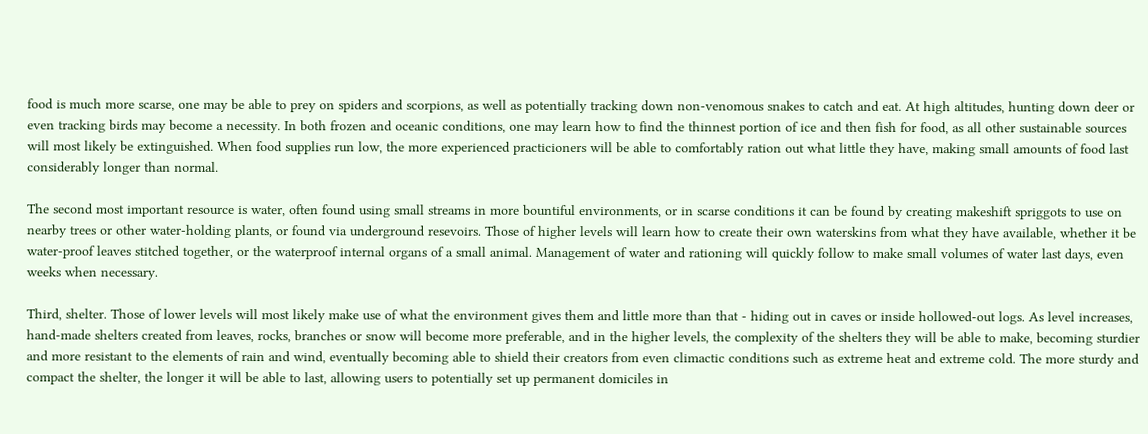food is much more scarse, one may be able to prey on spiders and scorpions, as well as potentially tracking down non-venomous snakes to catch and eat. At high altitudes, hunting down deer or even tracking birds may become a necessity. In both frozen and oceanic conditions, one may learn how to find the thinnest portion of ice and then fish for food, as all other sustainable sources will most likely be extinguished. When food supplies run low, the more experienced practicioners will be able to comfortably ration out what little they have, making small amounts of food last considerably longer than normal.

The second most important resource is water, often found using small streams in more bountiful environments, or in scarse conditions it can be found by creating makeshift spriggots to use on nearby trees or other water-holding plants, or found via underground resevoirs. Those of higher levels will learn how to create their own waterskins from what they have available, whether it be water-proof leaves stitched together, or the waterproof internal organs of a small animal. Management of water and rationing will quickly follow to make small volumes of water last days, even weeks when necessary.

Third, shelter. Those of lower levels will most likely make use of what the environment gives them and little more than that - hiding out in caves or inside hollowed-out logs. As level increases, hand-made shelters created from leaves, rocks, branches or snow will become more preferable, and in the higher levels, the complexity of the shelters they will be able to make, becoming sturdier and more resistant to the elements of rain and wind, eventually becoming able to shield their creators from even climactic conditions such as extreme heat and extreme cold. The more sturdy and compact the shelter, the longer it will be able to last, allowing users to potentially set up permanent domiciles in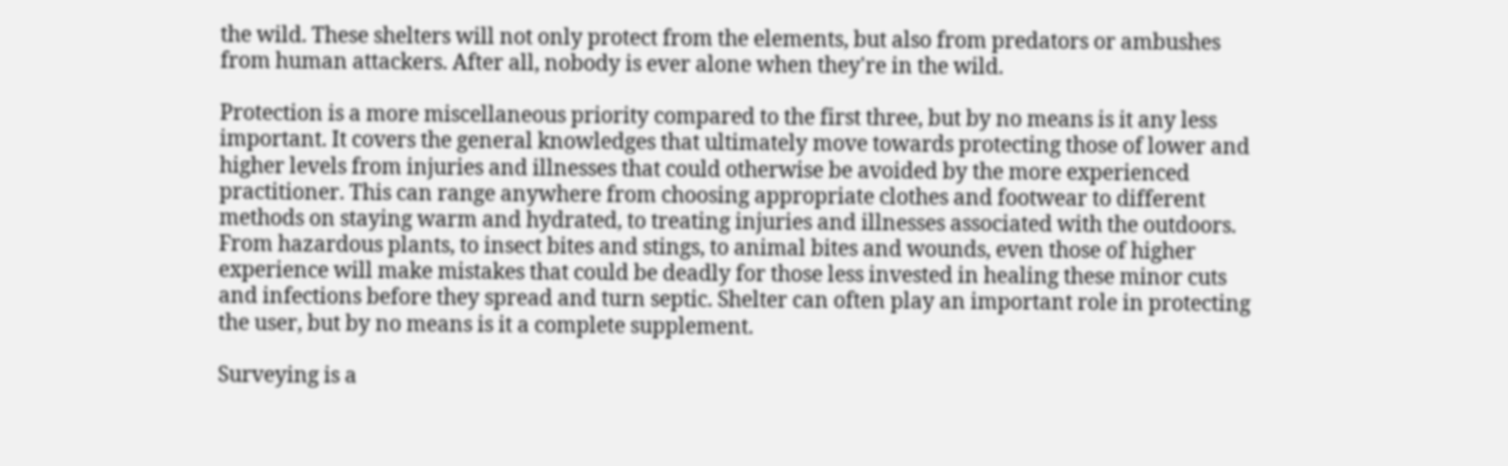the wild. These shelters will not only protect from the elements, but also from predators or ambushes from human attackers. After all, nobody is ever alone when they're in the wild.

Protection is a more miscellaneous priority compared to the first three, but by no means is it any less important. It covers the general knowledges that ultimately move towards protecting those of lower and higher levels from injuries and illnesses that could otherwise be avoided by the more experienced practitioner. This can range anywhere from choosing appropriate clothes and footwear to different methods on staying warm and hydrated, to treating injuries and illnesses associated with the outdoors. From hazardous plants, to insect bites and stings, to animal bites and wounds, even those of higher experience will make mistakes that could be deadly for those less invested in healing these minor cuts and infections before they spread and turn septic. Shelter can often play an important role in protecting the user, but by no means is it a complete supplement.

Surveying is a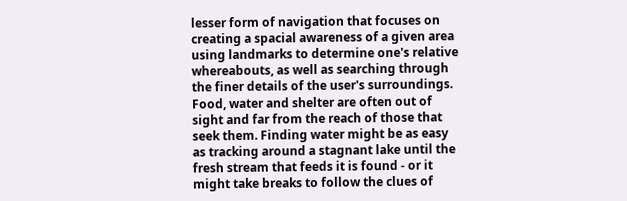lesser form of navigation that focuses on creating a spacial awareness of a given area using landmarks to determine one's relative whereabouts, as well as searching through the finer details of the user's surroundings. Food, water and shelter are often out of sight and far from the reach of those that seek them. Finding water might be as easy as tracking around a stagnant lake until the fresh stream that feeds it is found - or it might take breaks to follow the clues of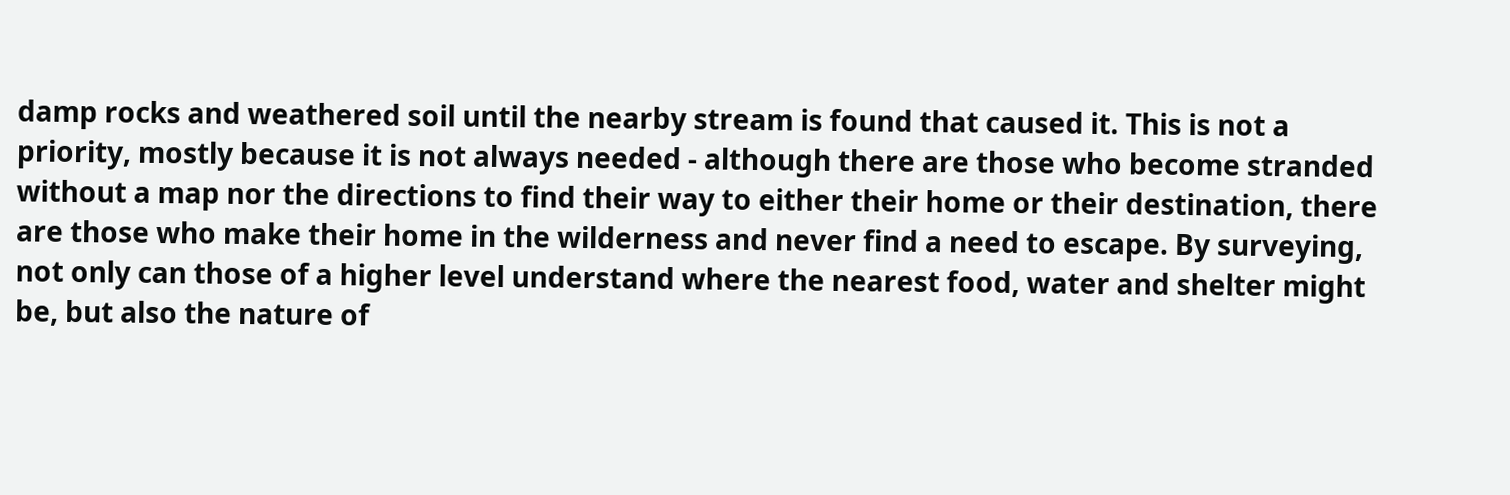damp rocks and weathered soil until the nearby stream is found that caused it. This is not a priority, mostly because it is not always needed - although there are those who become stranded without a map nor the directions to find their way to either their home or their destination, there are those who make their home in the wilderness and never find a need to escape. By surveying, not only can those of a higher level understand where the nearest food, water and shelter might be, but also the nature of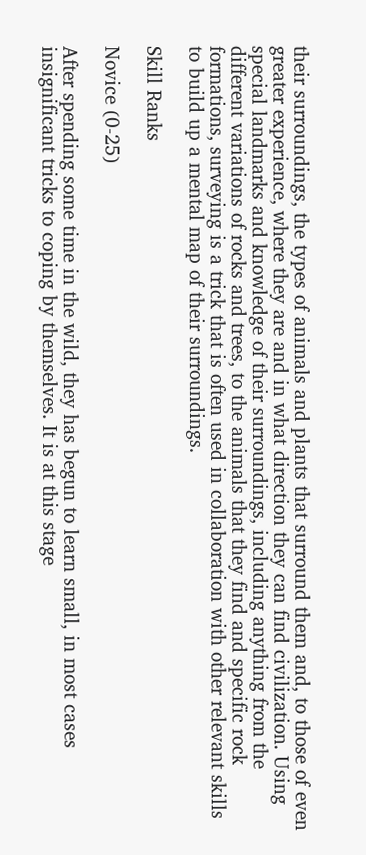their surroundings, the types of animals and plants that surround them and, to those of even greater experience, where they are and in what direction they can find civilization. Using special landmarks and knowledge of their surroundings, including anything from the different variations of rocks and trees, to the animals that they find and specific rock formations, surveying is a trick that is often used in collaboration with other relevant skills to build up a mental map of their surroundings.

Skill Ranks

Novice (0-25)

After spending some time in the wild, they has begun to learn small, in most cases insignificant tricks to coping by themselves. It is at this stage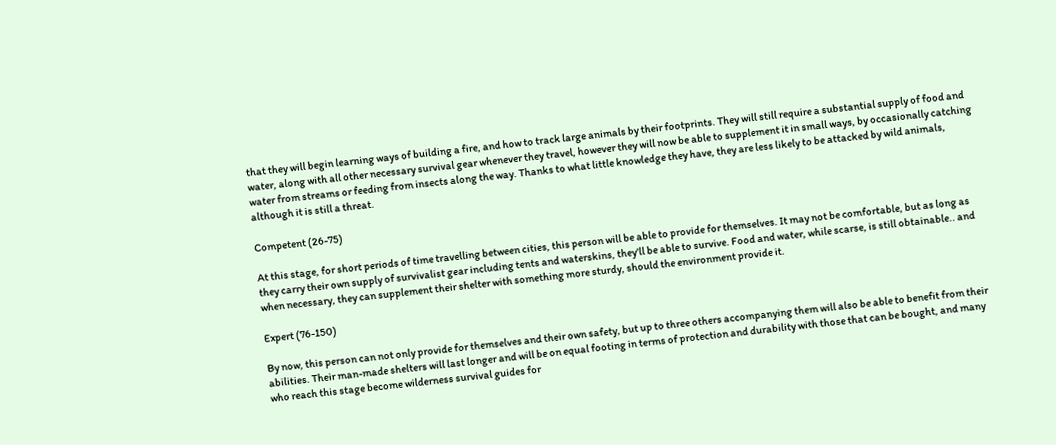that they will begin learning ways of building a fire, and how to track large animals by their footprints. They will still require a substantial supply of food and water, along with all other necessary survival gear whenever they travel, however they will now be able to supplement it in small ways, by occasionally catching water from streams or feeding from insects along the way. Thanks to what little knowledge they have, they are less likely to be attacked by wild animals, although it is still a threat.

Competent (26-75)

At this stage, for short periods of time travelling between cities, this person will be able to provide for themselves. It may not be comfortable, but as long as they carry their own supply of survivalist gear including tents and waterskins, they'll be able to survive. Food and water, while scarse, is still obtainable.. and when necessary, they can supplement their shelter with something more sturdy, should the environment provide it.

Expert (76-150)

By now, this person can not only provide for themselves and their own safety, but up to three others accompanying them will also be able to benefit from their abilities. Their man-made shelters will last longer and will be on equal footing in terms of protection and durability with those that can be bought, and many who reach this stage become wilderness survival guides for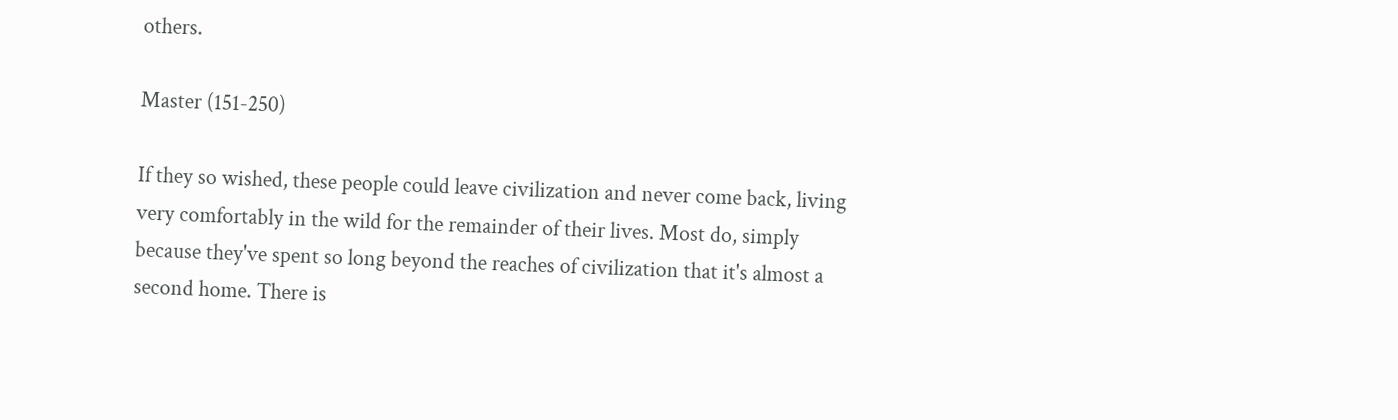others.

Master (151-250)

If they so wished, these people could leave civilization and never come back, living very comfortably in the wild for the remainder of their lives. Most do, simply because they've spent so long beyond the reaches of civilization that it's almost a second home. There is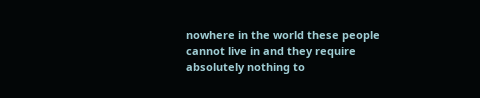nowhere in the world these people cannot live in and they require absolutely nothing to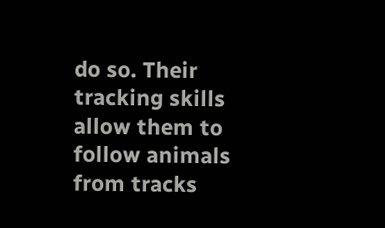do so. Their tracking skills allow them to follow animals from tracks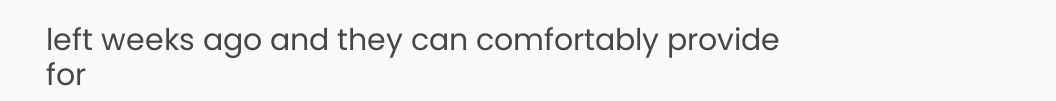left weeks ago and they can comfortably provide for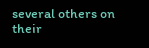several others on their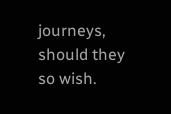journeys, should they so wish.